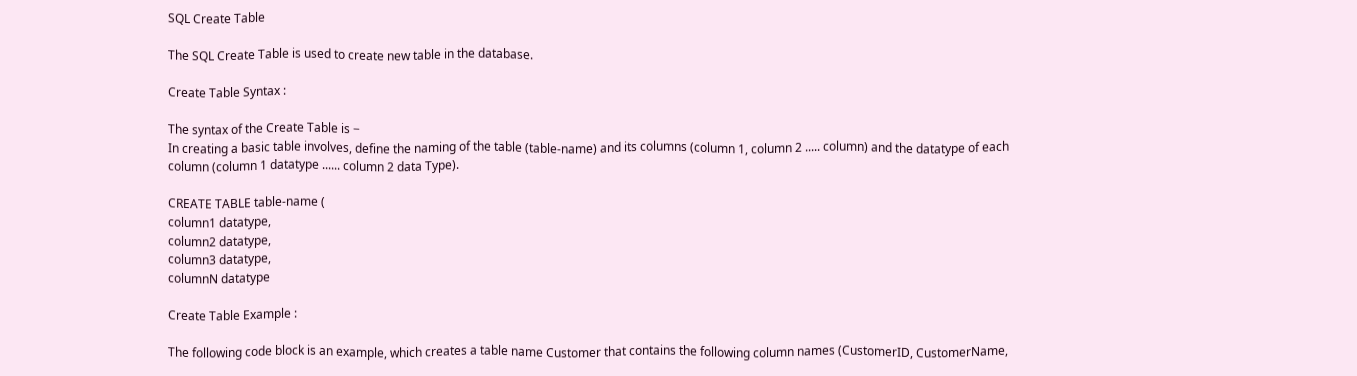SQL Create Table

The SQL Create Table is used to create new table in the database.

Create Table Syntax :

The syntax of the Create Table is −
In creating a basic table involves, define the naming of the table (table-name) and its columns (column 1, column 2 ..... column) and the datatype of each column (column 1 datatype ...... column 2 data Type).

CREATE TABLE table-name (
column1 datatype,
column2 datatype,
column3 datatype,
columnN datatype

Create Table Example :

The following code block is an example, which creates a table name Customer that contains the following column names (CustomerID, CustomerName,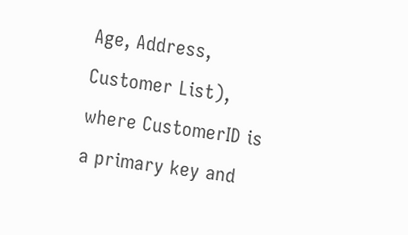Age, Address, Customer List), where CustomerID is a primary key and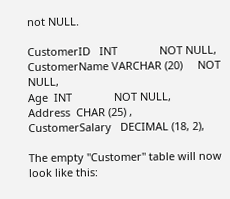not NULL.

CustomerID   INT              NOT NULL,
CustomerName VARCHAR (20)     NOT NULL,
Age  INT              NOT NULL,
Address  CHAR (25) ,
CustomerSalary   DECIMAL (18, 2),

The empty "Customer" table will now look like this: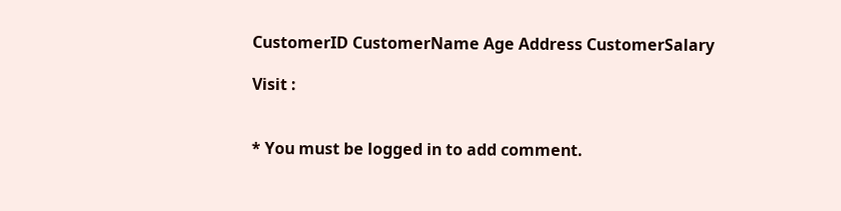CustomerID CustomerName Age Address CustomerSalary

Visit :


* You must be logged in to add comment.